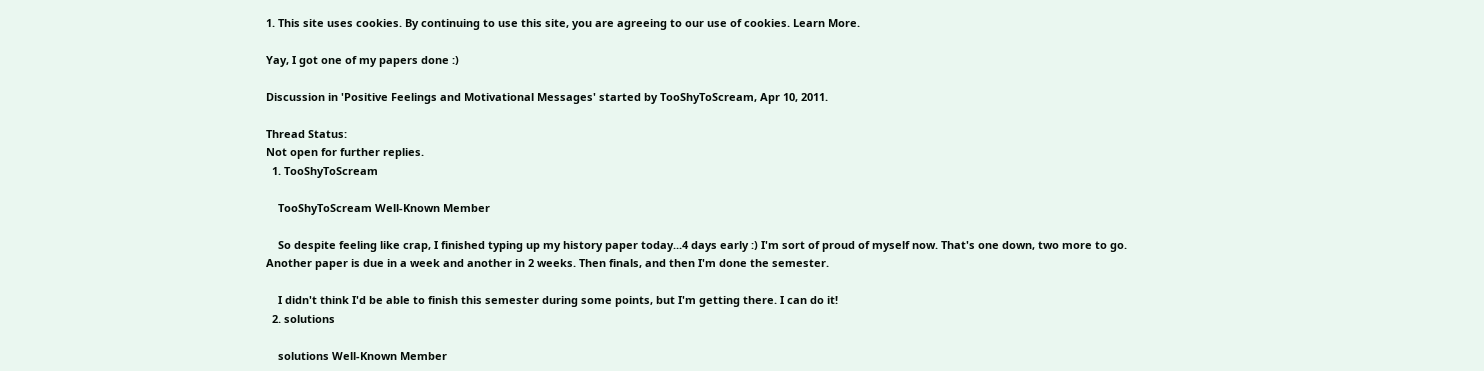1. This site uses cookies. By continuing to use this site, you are agreeing to our use of cookies. Learn More.

Yay, I got one of my papers done :)

Discussion in 'Positive Feelings and Motivational Messages' started by TooShyToScream, Apr 10, 2011.

Thread Status:
Not open for further replies.
  1. TooShyToScream

    TooShyToScream Well-Known Member

    So despite feeling like crap, I finished typing up my history paper today...4 days early :) I'm sort of proud of myself now. That's one down, two more to go. Another paper is due in a week and another in 2 weeks. Then finals, and then I'm done the semester.

    I didn't think I'd be able to finish this semester during some points, but I'm getting there. I can do it!
  2. solutions

    solutions Well-Known Member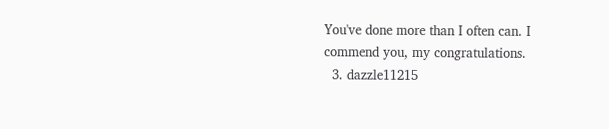You've done more than I often can. I commend you, my congratulations.
  3. dazzle11215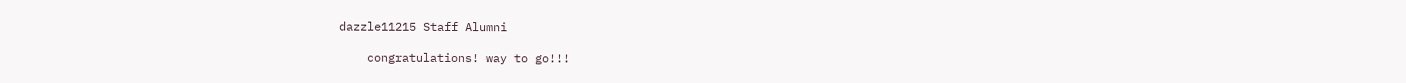dazzle11215 Staff Alumni

    congratulations! way to go!!!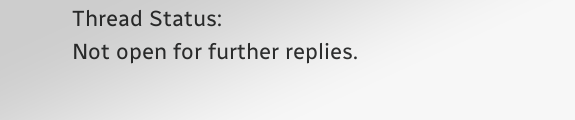Thread Status:
Not open for further replies.